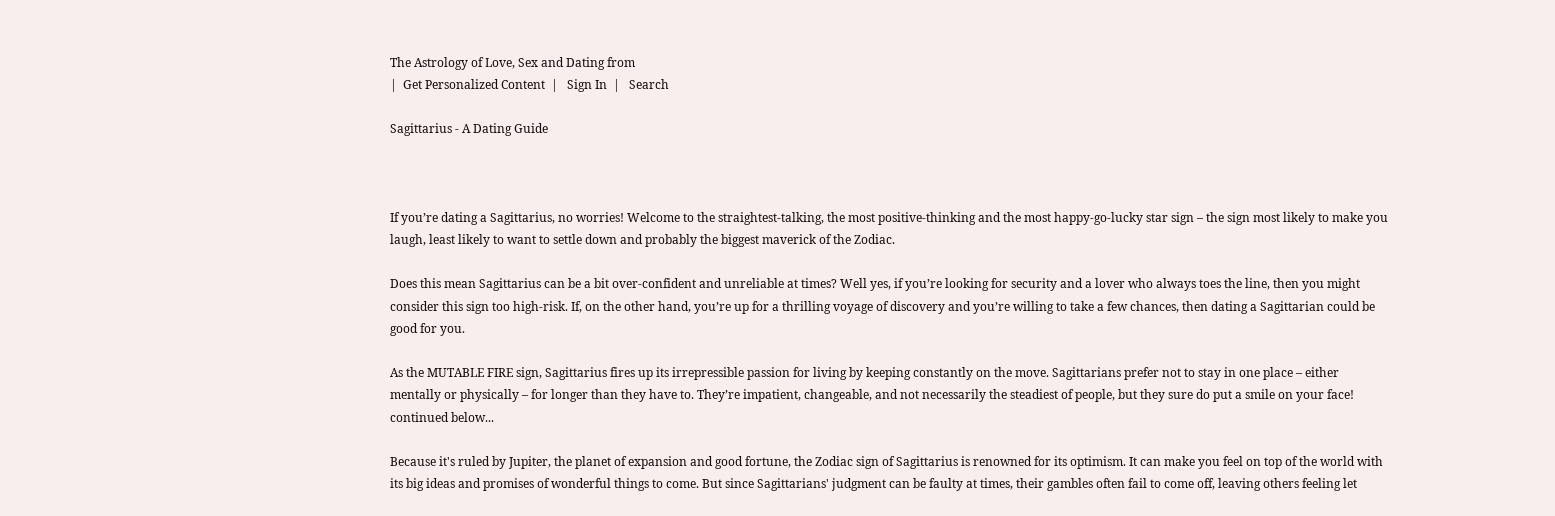The Astrology of Love, Sex and Dating from
|  Get Personalized Content  |   Sign In  |   Search

Sagittarius - A Dating Guide



If you’re dating a Sagittarius, no worries! Welcome to the straightest-talking, the most positive-thinking and the most happy-go-lucky star sign – the sign most likely to make you laugh, least likely to want to settle down and probably the biggest maverick of the Zodiac.

Does this mean Sagittarius can be a bit over-confident and unreliable at times? Well yes, if you’re looking for security and a lover who always toes the line, then you might consider this sign too high-risk. If, on the other hand, you’re up for a thrilling voyage of discovery and you’re willing to take a few chances, then dating a Sagittarian could be good for you.

As the MUTABLE FIRE sign, Sagittarius fires up its irrepressible passion for living by keeping constantly on the move. Sagittarians prefer not to stay in one place – either mentally or physically – for longer than they have to. They’re impatient, changeable, and not necessarily the steadiest of people, but they sure do put a smile on your face!
continued below...

Because it's ruled by Jupiter, the planet of expansion and good fortune, the Zodiac sign of Sagittarius is renowned for its optimism. It can make you feel on top of the world with its big ideas and promises of wonderful things to come. But since Sagittarians' judgment can be faulty at times, their gambles often fail to come off, leaving others feeling let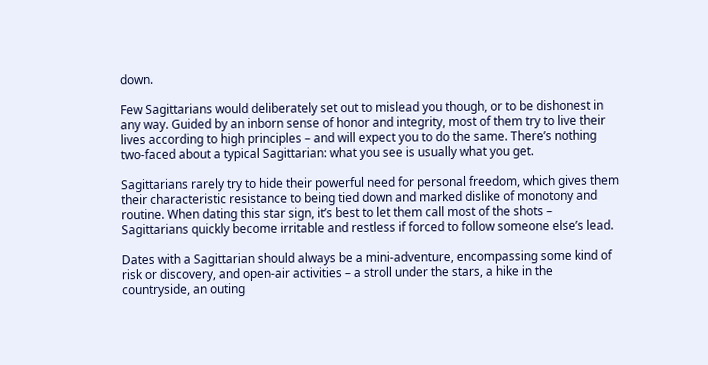down.

Few Sagittarians would deliberately set out to mislead you though, or to be dishonest in any way. Guided by an inborn sense of honor and integrity, most of them try to live their lives according to high principles – and will expect you to do the same. There’s nothing two-faced about a typical Sagittarian: what you see is usually what you get.

Sagittarians rarely try to hide their powerful need for personal freedom, which gives them their characteristic resistance to being tied down and marked dislike of monotony and routine. When dating this star sign, it’s best to let them call most of the shots – Sagittarians quickly become irritable and restless if forced to follow someone else’s lead.

Dates with a Sagittarian should always be a mini-adventure, encompassing some kind of risk or discovery, and open-air activities – a stroll under the stars, a hike in the countryside, an outing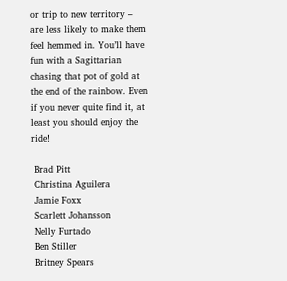or trip to new territory – are less likely to make them feel hemmed in. You’ll have fun with a Sagittarian chasing that pot of gold at the end of the rainbow. Even if you never quite find it, at least you should enjoy the ride!

 Brad Pitt
 Christina Aguilera
 Jamie Foxx
 Scarlett Johansson
 Nelly Furtado
 Ben Stiller
 Britney Spears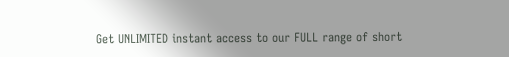Get UNLIMITED instant access to our FULL range of short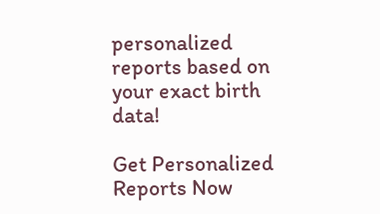personalized reports based on your exact birth data!

Get Personalized
Reports Now